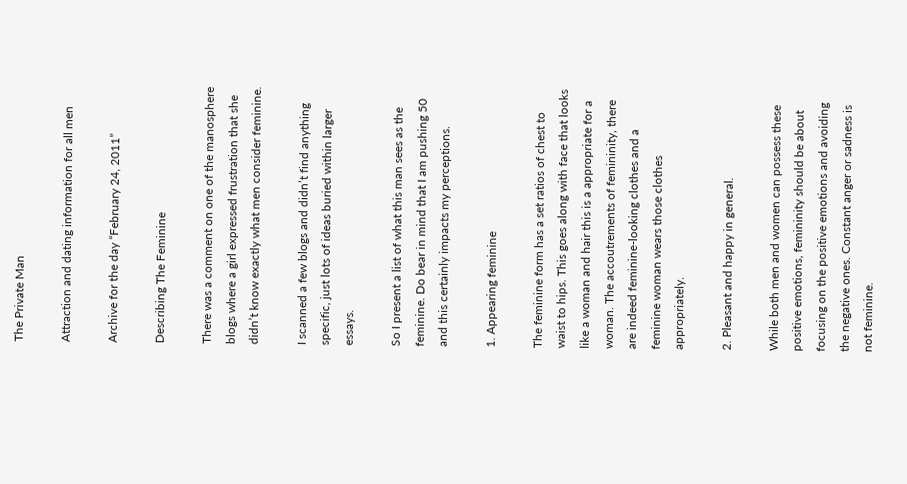The Private Man

Attraction and dating information for all men

Archive for the day “February 24, 2011”

Describing The Feminine

There was a comment on one of the manosphere blogs where a girl expressed frustration that she didn’t know exactly what men consider feminine.

I scanned a few blogs and didn’t find anything specific, just lots of ideas buried within larger essays.

So I present a list of what this man sees as the feminine. Do bear in mind that I am pushing 50 and this certainly impacts my perceptions.

1. Appearing feminine

The feminine form has a set ratios of chest to waist to hips. This goes along with face that looks like a woman and hair this is a appropriate for a woman. The accoutrements of femininity, there are indeed feminine-looking clothes and a feminine woman wears those clothes appropriately.

2. Pleasant and happy in general.

While both men and women can possess these positive emotions, femininity should be about focusing on the positive emotions and avoiding the negative ones. Constant anger or sadness is not feminine.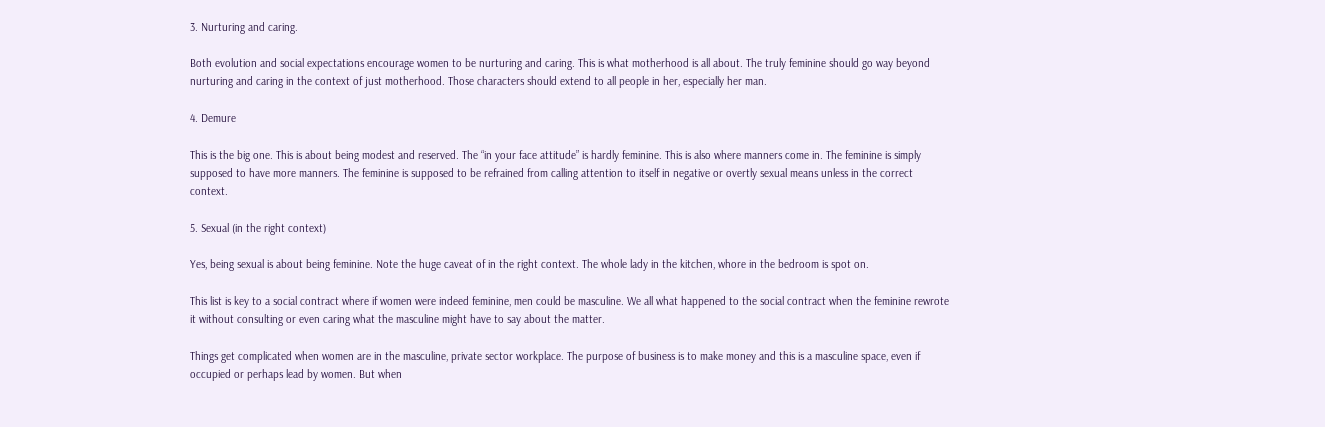3. Nurturing and caring.

Both evolution and social expectations encourage women to be nurturing and caring. This is what motherhood is all about. The truly feminine should go way beyond nurturing and caring in the context of just motherhood. Those characters should extend to all people in her, especially her man.

4. Demure

This is the big one. This is about being modest and reserved. The “in your face attitude” is hardly feminine. This is also where manners come in. The feminine is simply supposed to have more manners. The feminine is supposed to be refrained from calling attention to itself in negative or overtly sexual means unless in the correct context.

5. Sexual (in the right context)

Yes, being sexual is about being feminine. Note the huge caveat of in the right context. The whole lady in the kitchen, whore in the bedroom is spot on.

This list is key to a social contract where if women were indeed feminine, men could be masculine. We all what happened to the social contract when the feminine rewrote it without consulting or even caring what the masculine might have to say about the matter.

Things get complicated when women are in the masculine, private sector workplace. The purpose of business is to make money and this is a masculine space, even if occupied or perhaps lead by women. But when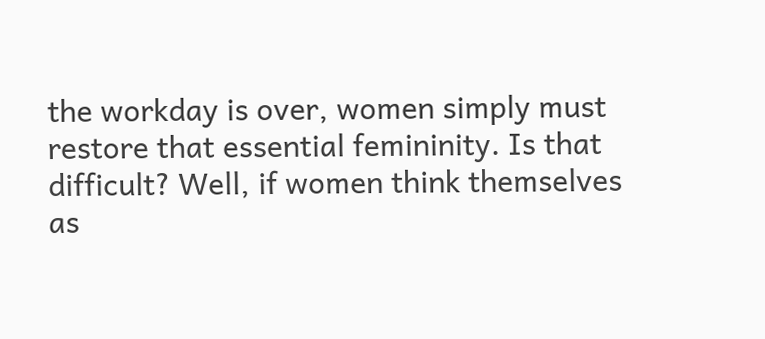the workday is over, women simply must restore that essential femininity. Is that difficult? Well, if women think themselves as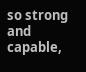so strong and capable,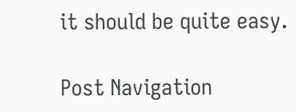it should be quite easy.

Post Navigation